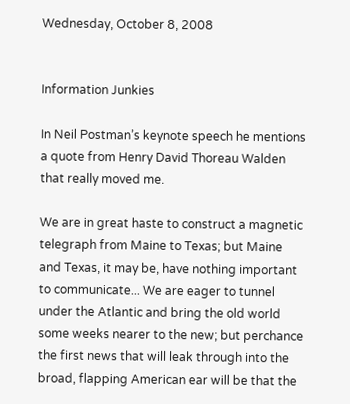Wednesday, October 8, 2008


Information Junkies

In Neil Postman’s keynote speech he mentions a quote from Henry David Thoreau Walden that really moved me.

We are in great haste to construct a magnetic telegraph from Maine to Texas; but Maine and Texas, it may be, have nothing important to communicate... We are eager to tunnel under the Atlantic and bring the old world some weeks nearer to the new; but perchance the first news that will leak through into the broad, flapping American ear will be that the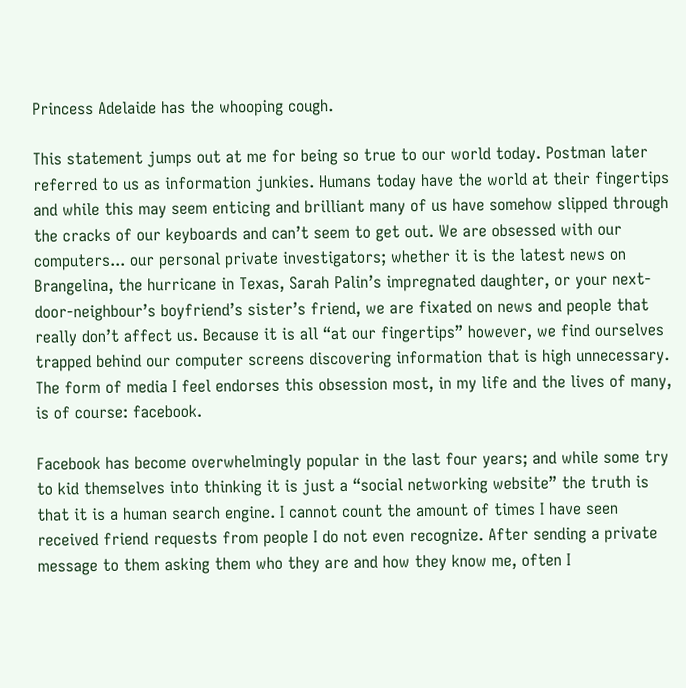Princess Adelaide has the whooping cough.

This statement jumps out at me for being so true to our world today. Postman later referred to us as information junkies. Humans today have the world at their fingertips and while this may seem enticing and brilliant many of us have somehow slipped through the cracks of our keyboards and can’t seem to get out. We are obsessed with our computers... our personal private investigators; whether it is the latest news on Brangelina, the hurricane in Texas, Sarah Palin’s impregnated daughter, or your next-door-neighbour’s boyfriend’s sister’s friend, we are fixated on news and people that really don’t affect us. Because it is all “at our fingertips” however, we find ourselves trapped behind our computer screens discovering information that is high unnecessary. The form of media I feel endorses this obsession most, in my life and the lives of many, is of course: facebook.

Facebook has become overwhelmingly popular in the last four years; and while some try to kid themselves into thinking it is just a “social networking website” the truth is that it is a human search engine. I cannot count the amount of times I have seen received friend requests from people I do not even recognize. After sending a private message to them asking them who they are and how they know me, often I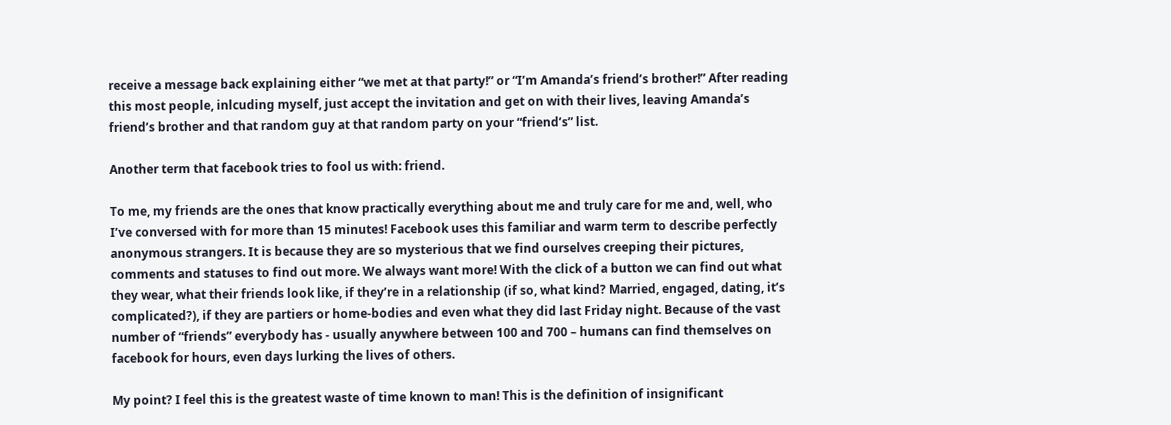receive a message back explaining either “we met at that party!” or “I’m Amanda’s friend’s brother!” After reading this most people, inlcuding myself, just accept the invitation and get on with their lives, leaving Amanda’s friend’s brother and that random guy at that random party on your “friend’s” list.

Another term that facebook tries to fool us with: friend.

To me, my friends are the ones that know practically everything about me and truly care for me and, well, who I’ve conversed with for more than 15 minutes! Facebook uses this familiar and warm term to describe perfectly anonymous strangers. It is because they are so mysterious that we find ourselves creeping their pictures, comments and statuses to find out more. We always want more! With the click of a button we can find out what they wear, what their friends look like, if they’re in a relationship (if so, what kind? Married, engaged, dating, it’s complicated?), if they are partiers or home-bodies and even what they did last Friday night. Because of the vast number of “friends” everybody has - usually anywhere between 100 and 700 – humans can find themselves on facebook for hours, even days lurking the lives of others.

My point? I feel this is the greatest waste of time known to man! This is the definition of insignificant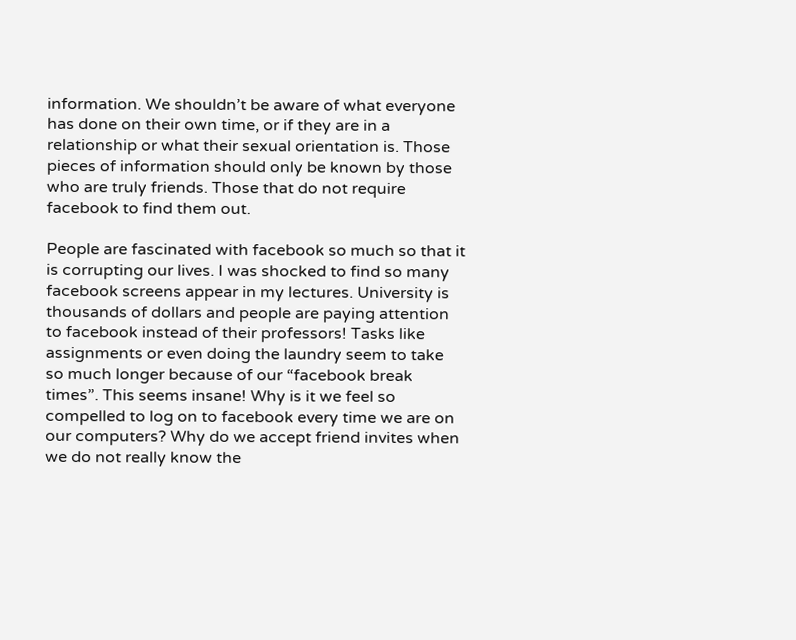information. We shouldn’t be aware of what everyone has done on their own time, or if they are in a relationship or what their sexual orientation is. Those pieces of information should only be known by those who are truly friends. Those that do not require facebook to find them out.

People are fascinated with facebook so much so that it is corrupting our lives. I was shocked to find so many facebook screens appear in my lectures. University is thousands of dollars and people are paying attention to facebook instead of their professors! Tasks like assignments or even doing the laundry seem to take so much longer because of our “facebook break times”. This seems insane! Why is it we feel so compelled to log on to facebook every time we are on our computers? Why do we accept friend invites when we do not really know the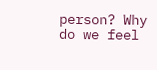person? Why do we feel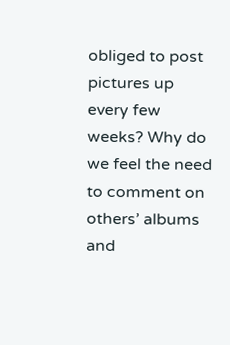obliged to post pictures up every few weeks? Why do we feel the need to comment on others’ albums and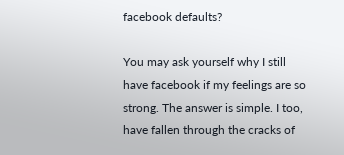facebook defaults?

You may ask yourself why I still have facebook if my feelings are so strong. The answer is simple. I too, have fallen through the cracks of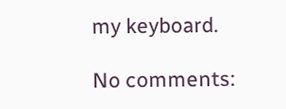my keyboard.

No comments: